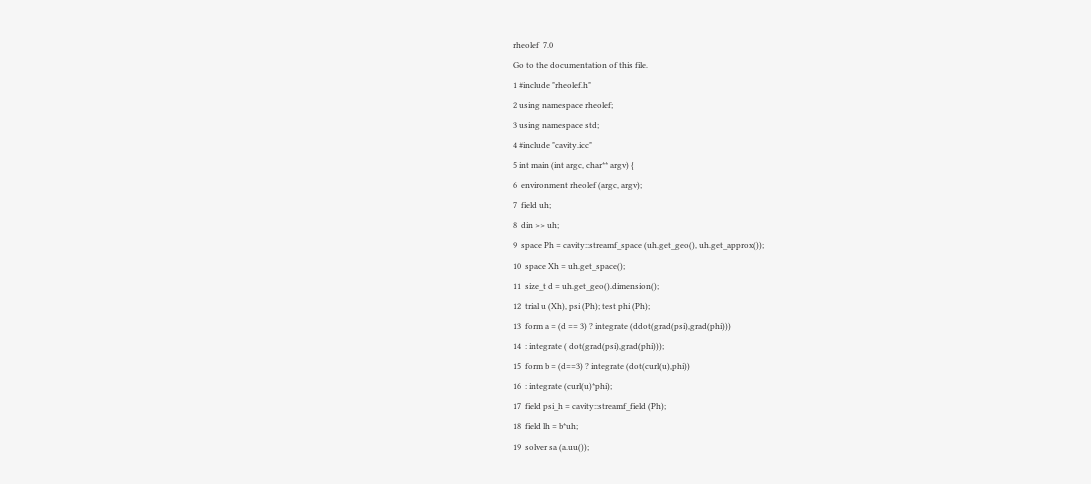rheolef  7.0
Go to the documentation of this file.
1 #include "rheolef.h"
2 using namespace rheolef;
3 using namespace std;
4 #include "cavity.icc"
5 int main (int argc, char** argv) {
6  environment rheolef (argc, argv);
7  field uh;
8  din >> uh;
9  space Ph = cavity::streamf_space (uh.get_geo(), uh.get_approx());
10  space Xh = uh.get_space();
11  size_t d = uh.get_geo().dimension();
12  trial u (Xh), psi (Ph); test phi (Ph);
13  form a = (d == 3) ? integrate (ddot(grad(psi),grad(phi)))
14  : integrate ( dot(grad(psi),grad(phi)));
15  form b = (d==3) ? integrate (dot(curl(u),phi))
16  : integrate (curl(u)*phi);
17  field psi_h = cavity::streamf_field (Ph);
18  field lh = b*uh;
19  solver sa (a.uu());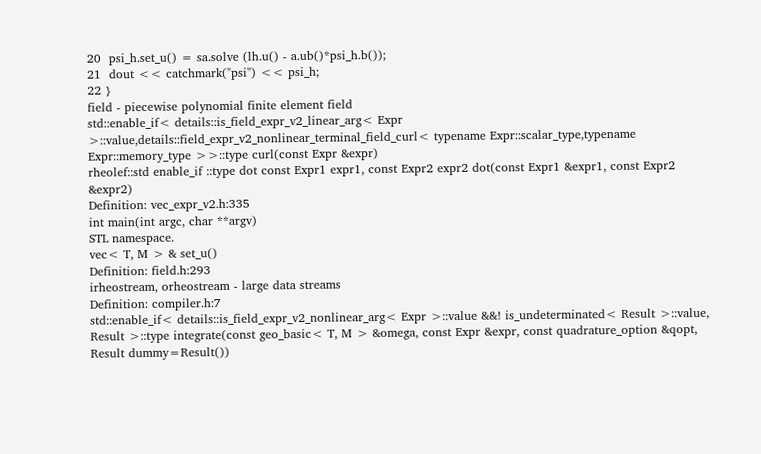20  psi_h.set_u() = sa.solve (lh.u() - a.ub()*psi_h.b());
21  dout << catchmark("psi") << psi_h;
22 }
field - piecewise polynomial finite element field
std::enable_if< details::is_field_expr_v2_linear_arg< Expr >::value,details::field_expr_v2_nonlinear_terminal_field_curl< typename Expr::scalar_type,typename Expr::memory_type >>::type curl(const Expr &expr)
rheolef::std enable_if ::type dot const Expr1 expr1, const Expr2 expr2 dot(const Expr1 &expr1, const Expr2 &expr2)
Definition: vec_expr_v2.h:335
int main(int argc, char **argv)
STL namespace.
vec< T, M > & set_u()
Definition: field.h:293
irheostream, orheostream - large data streams
Definition: compiler.h:7
std::enable_if< details::is_field_expr_v2_nonlinear_arg< Expr >::value &&! is_undeterminated< Result >::value, Result >::type integrate(const geo_basic< T, M > &omega, const Expr &expr, const quadrature_option &qopt, Result dummy=Result())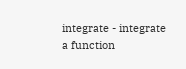integrate - integrate a function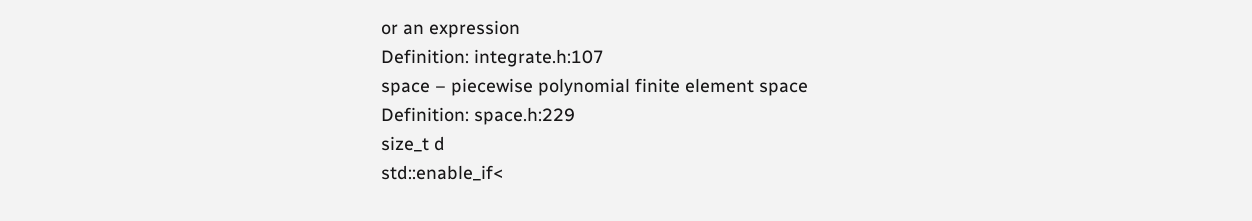or an expression
Definition: integrate.h:107
space – piecewise polynomial finite element space
Definition: space.h:229
size_t d
std::enable_if<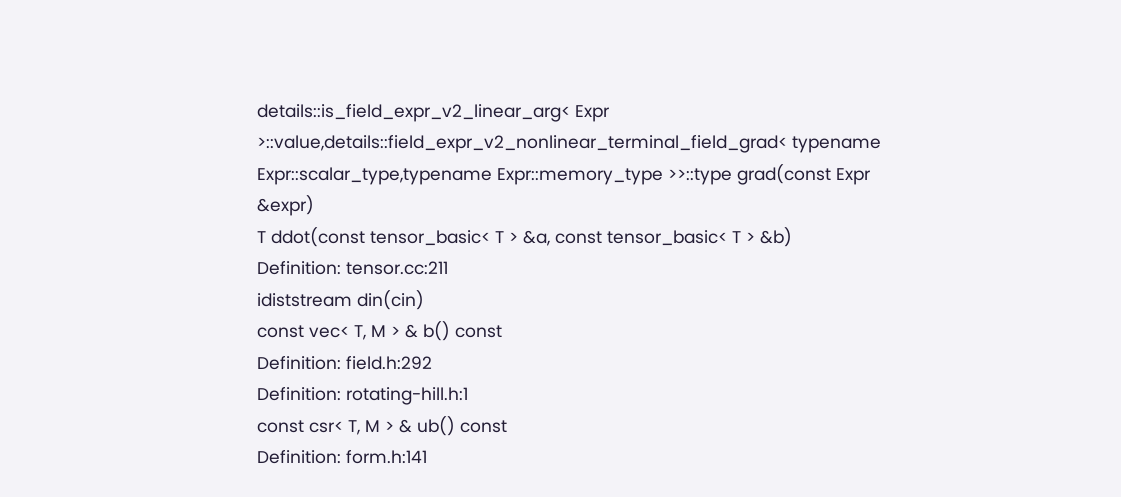details::is_field_expr_v2_linear_arg< Expr >::value,details::field_expr_v2_nonlinear_terminal_field_grad< typename Expr::scalar_type,typename Expr::memory_type >>::type grad(const Expr &expr)
T ddot(const tensor_basic< T > &a, const tensor_basic< T > &b)
Definition: tensor.cc:211
idiststream din(cin)
const vec< T, M > & b() const
Definition: field.h:292
Definition: rotating-hill.h:1
const csr< T, M > & ub() const
Definition: form.h:141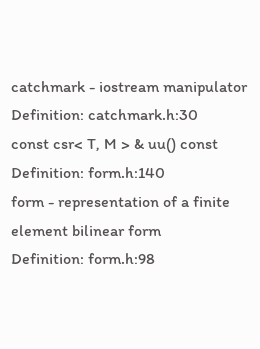catchmark - iostream manipulator
Definition: catchmark.h:30
const csr< T, M > & uu() const
Definition: form.h:140
form - representation of a finite element bilinear form
Definition: form.h:98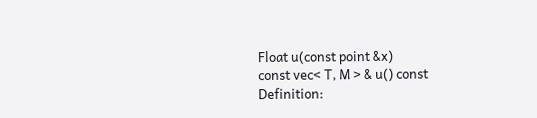Float u(const point &x)
const vec< T, M > & u() const
Definition: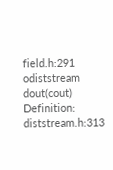field.h:291
odiststream dout(cout)
Definition: diststream.h:313